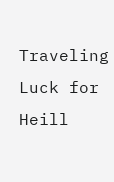Traveling Luck for Heill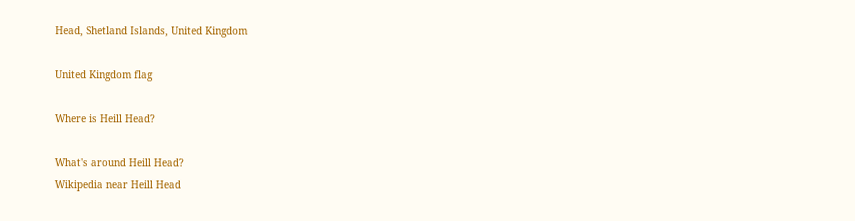Head, Shetland Islands, United Kingdom

United Kingdom flag

Where is Heill Head?

What's around Heill Head?
Wikipedia near Heill Head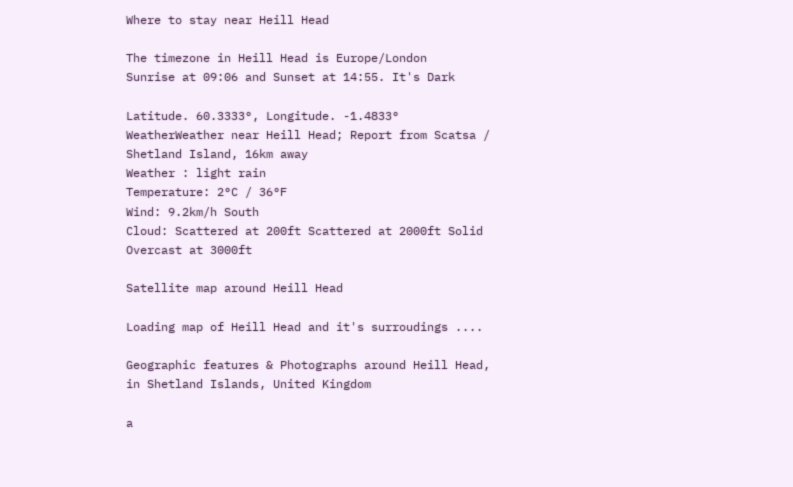Where to stay near Heill Head

The timezone in Heill Head is Europe/London
Sunrise at 09:06 and Sunset at 14:55. It's Dark

Latitude. 60.3333°, Longitude. -1.4833°
WeatherWeather near Heill Head; Report from Scatsa / Shetland Island, 16km away
Weather : light rain
Temperature: 2°C / 36°F
Wind: 9.2km/h South
Cloud: Scattered at 200ft Scattered at 2000ft Solid Overcast at 3000ft

Satellite map around Heill Head

Loading map of Heill Head and it's surroudings ....

Geographic features & Photographs around Heill Head, in Shetland Islands, United Kingdom

a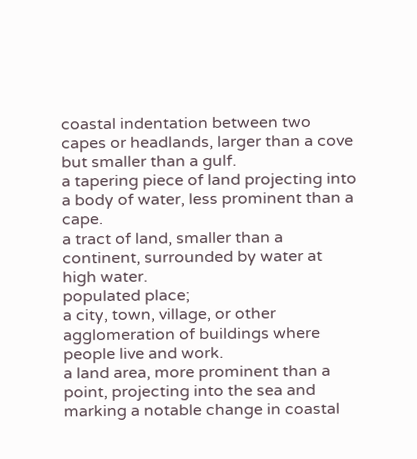coastal indentation between two capes or headlands, larger than a cove but smaller than a gulf.
a tapering piece of land projecting into a body of water, less prominent than a cape.
a tract of land, smaller than a continent, surrounded by water at high water.
populated place;
a city, town, village, or other agglomeration of buildings where people live and work.
a land area, more prominent than a point, projecting into the sea and marking a notable change in coastal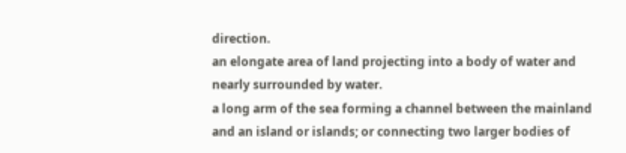direction.
an elongate area of land projecting into a body of water and nearly surrounded by water.
a long arm of the sea forming a channel between the mainland and an island or islands; or connecting two larger bodies of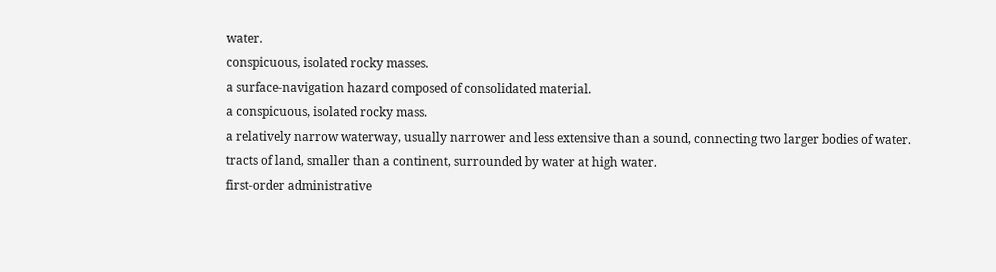water.
conspicuous, isolated rocky masses.
a surface-navigation hazard composed of consolidated material.
a conspicuous, isolated rocky mass.
a relatively narrow waterway, usually narrower and less extensive than a sound, connecting two larger bodies of water.
tracts of land, smaller than a continent, surrounded by water at high water.
first-order administrative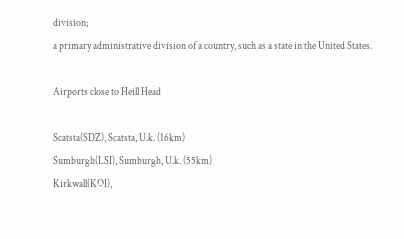division;
a primary administrative division of a country, such as a state in the United States.

Airports close to Heill Head

Scatsta(SDZ), Scatsta, U.k. (16km)
Sumburgh(LSI), Sumburgh, U.k. (55km)
Kirkwall(KOI),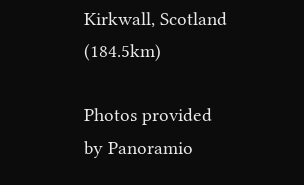Kirkwall, Scotland (184.5km)

Photos provided by Panoramio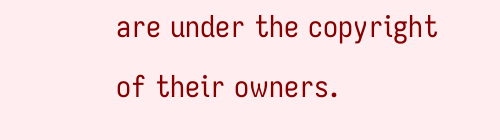are under the copyright of their owners.